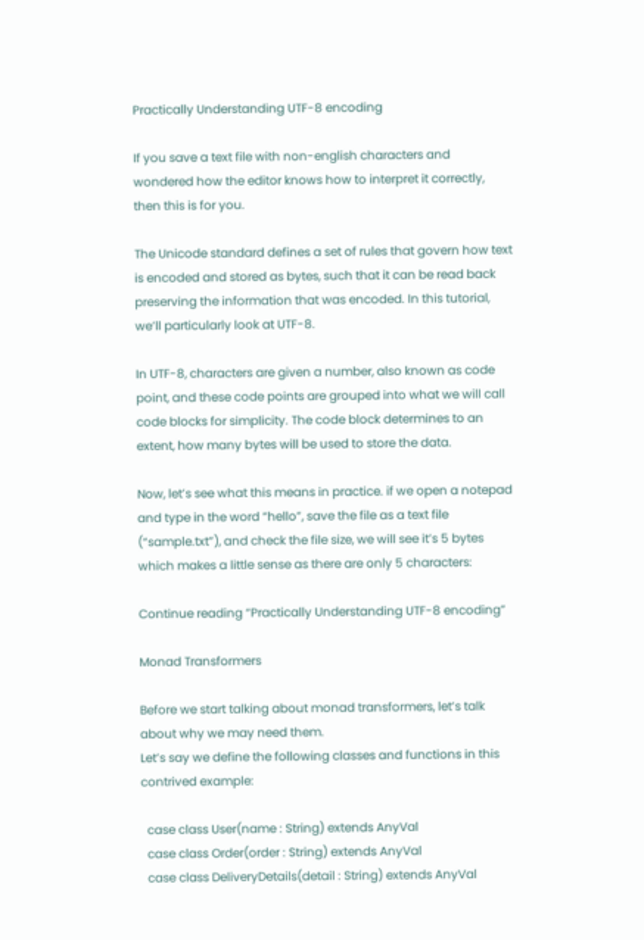Practically Understanding UTF-8 encoding

If you save a text file with non-english characters and wondered how the editor knows how to interpret it correctly, then this is for you.

The Unicode standard defines a set of rules that govern how text is encoded and stored as bytes, such that it can be read back preserving the information that was encoded. In this tutorial, we’ll particularly look at UTF-8.

In UTF-8, characters are given a number, also known as code point, and these code points are grouped into what we will call code blocks for simplicity. The code block determines to an extent, how many bytes will be used to store the data.

Now, let’s see what this means in practice. if we open a notepad and type in the word “hello”, save the file as a text file (“sample.txt”), and check the file size, we will see it’s 5 bytes which makes a little sense as there are only 5 characters:

Continue reading “Practically Understanding UTF-8 encoding”

Monad Transformers

Before we start talking about monad transformers, let’s talk about why we may need them.
Let’s say we define the following classes and functions in this contrived example:

  case class User(name : String) extends AnyVal
  case class Order(order : String) extends AnyVal
  case class DeliveryDetails(detail : String) extends AnyVal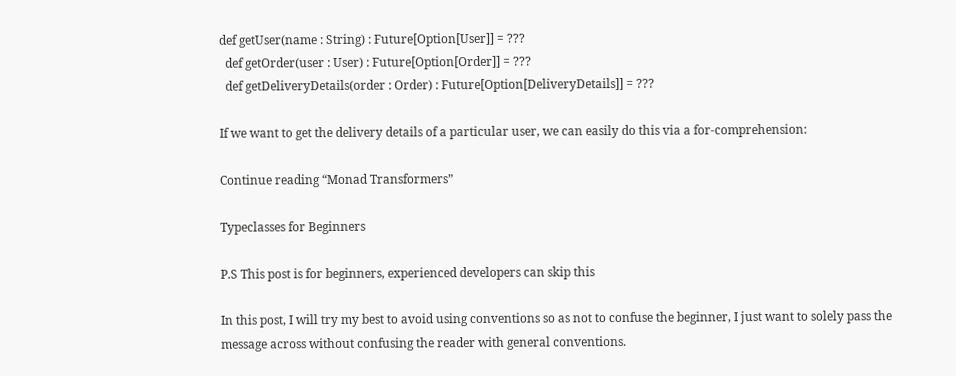def getUser(name : String) : Future[Option[User]] = ???
  def getOrder(user : User) : Future[Option[Order]] = ???
  def getDeliveryDetails(order : Order) : Future[Option[DeliveryDetails]] = ???

If we want to get the delivery details of a particular user, we can easily do this via a for-comprehension:

Continue reading “Monad Transformers”

Typeclasses for Beginners

P.S This post is for beginners, experienced developers can skip this

In this post, I will try my best to avoid using conventions so as not to confuse the beginner, I just want to solely pass the message across without confusing the reader with general conventions.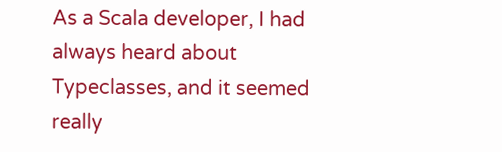As a Scala developer, I had always heard about Typeclasses, and it seemed really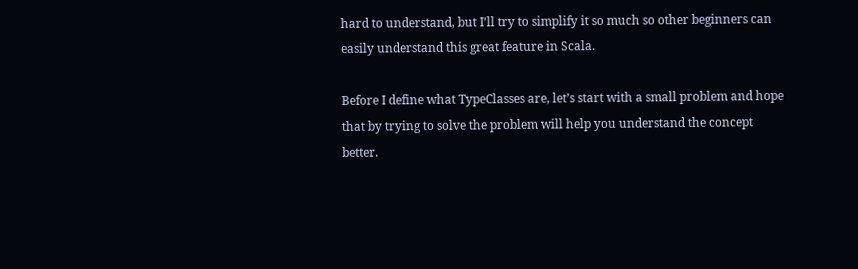hard to understand, but I’ll try to simplify it so much so other beginners can easily understand this great feature in Scala.

Before I define what TypeClasses are, let’s start with a small problem and hope that by trying to solve the problem will help you understand the concept better.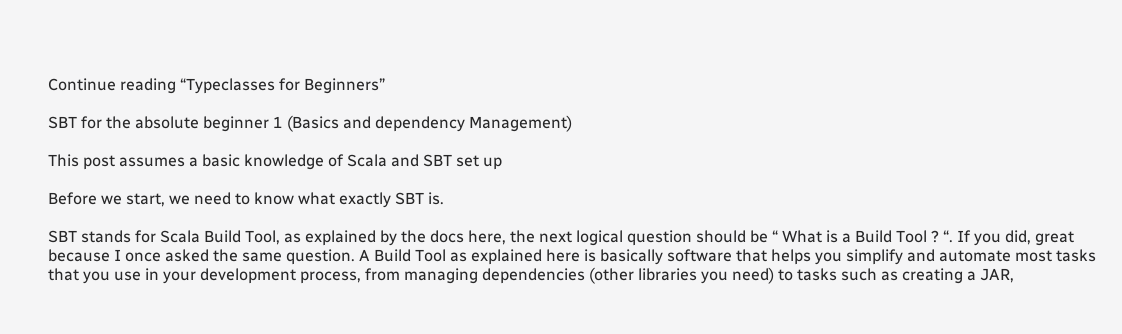Continue reading “Typeclasses for Beginners”

SBT for the absolute beginner 1 (Basics and dependency Management)

This post assumes a basic knowledge of Scala and SBT set up

Before we start, we need to know what exactly SBT is.

SBT stands for Scala Build Tool, as explained by the docs here, the next logical question should be “ What is a Build Tool ? “. If you did, great because I once asked the same question. A Build Tool as explained here is basically software that helps you simplify and automate most tasks that you use in your development process, from managing dependencies (other libraries you need) to tasks such as creating a JAR,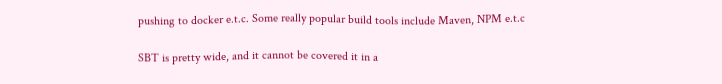pushing to docker e.t.c. Some really popular build tools include Maven, NPM e.t.c

SBT is pretty wide, and it cannot be covered it in a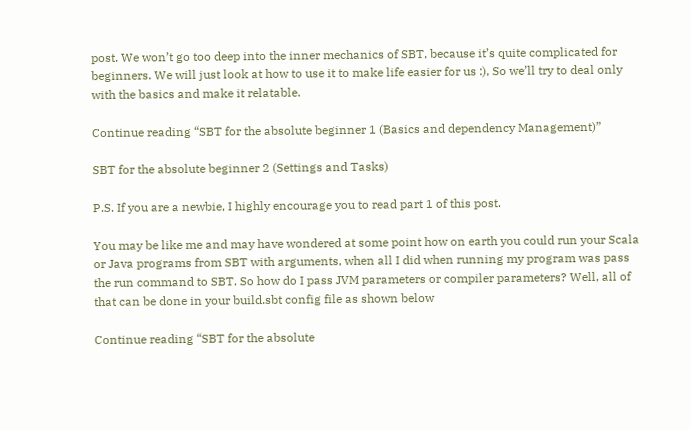post. We won’t go too deep into the inner mechanics of SBT, because it’s quite complicated for beginners. We will just look at how to use it to make life easier for us :), So we’ll try to deal only with the basics and make it relatable.

Continue reading “SBT for the absolute beginner 1 (Basics and dependency Management)”

SBT for the absolute beginner 2 (Settings and Tasks)

P.S. If you are a newbie, I highly encourage you to read part 1 of this post.

You may be like me and may have wondered at some point how on earth you could run your Scala or Java programs from SBT with arguments, when all I did when running my program was pass the run command to SBT. So how do I pass JVM parameters or compiler parameters? Well, all of that can be done in your build.sbt config file as shown below

Continue reading “SBT for the absolute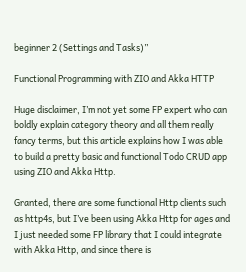beginner 2 (Settings and Tasks)”

Functional Programming with ZIO and Akka HTTP

Huge disclaimer, I’m not yet some FP expert who can boldly explain category theory and all them really fancy terms, but this article explains how I was able to build a pretty basic and functional Todo CRUD app using ZIO and Akka Http.

Granted, there are some functional Http clients such as http4s, but I’ve been using Akka Http for ages and I just needed some FP library that I could integrate with Akka Http, and since there is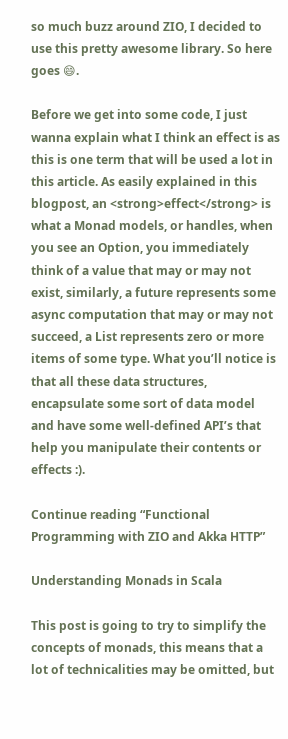so much buzz around ZIO, I decided to use this pretty awesome library. So here goes 😄.

Before we get into some code, I just wanna explain what I think an effect is as this is one term that will be used a lot in this article. As easily explained in this blogpost, an <strong>effect</strong> is what a Monad models, or handles, when you see an Option, you immediately think of a value that may or may not exist, similarly, a future represents some async computation that may or may not succeed, a List represents zero or more items of some type. What you’ll notice is that all these data structures, encapsulate some sort of data model and have some well-defined API’s that help you manipulate their contents or effects :).

Continue reading “Functional Programming with ZIO and Akka HTTP”

Understanding Monads in Scala

This post is going to try to simplify the concepts of monads, this means that a lot of technicalities may be omitted, but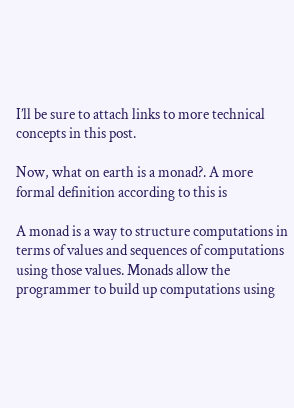I’ll be sure to attach links to more technical concepts in this post.

Now, what on earth is a monad?. A more formal definition according to this is

A monad is a way to structure computations in terms of values and sequences of computations using those values. Monads allow the programmer to build up computations using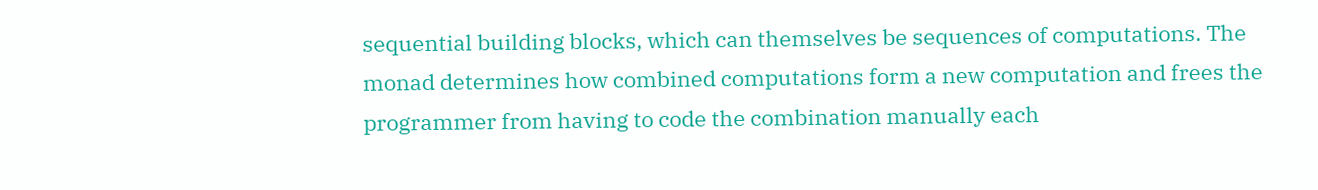sequential building blocks, which can themselves be sequences of computations. The monad determines how combined computations form a new computation and frees the programmer from having to code the combination manually each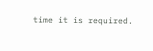time it is required.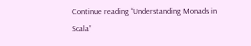Continue reading “Understanding Monads in Scala”